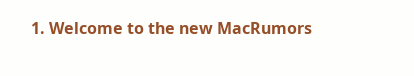1. Welcome to the new MacRumors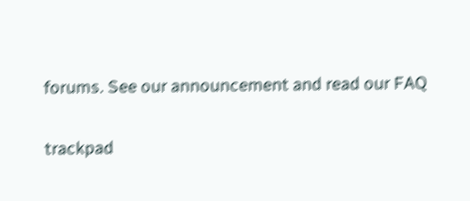forums. See our announcement and read our FAQ

trackpad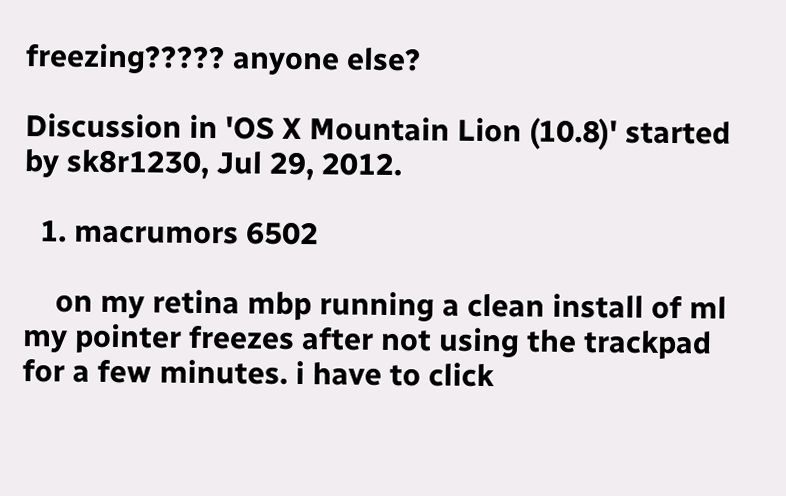freezing????? anyone else?

Discussion in 'OS X Mountain Lion (10.8)' started by sk8r1230, Jul 29, 2012.

  1. macrumors 6502

    on my retina mbp running a clean install of ml my pointer freezes after not using the trackpad for a few minutes. i have to click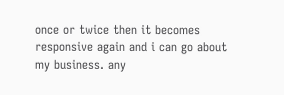once or twice then it becomes responsive again and i can go about my business. any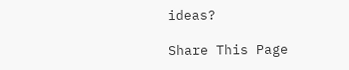ideas?

Share This Page